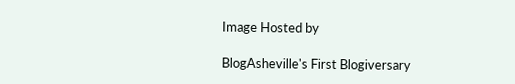Image Hosted by

BlogAsheville's First Blogiversary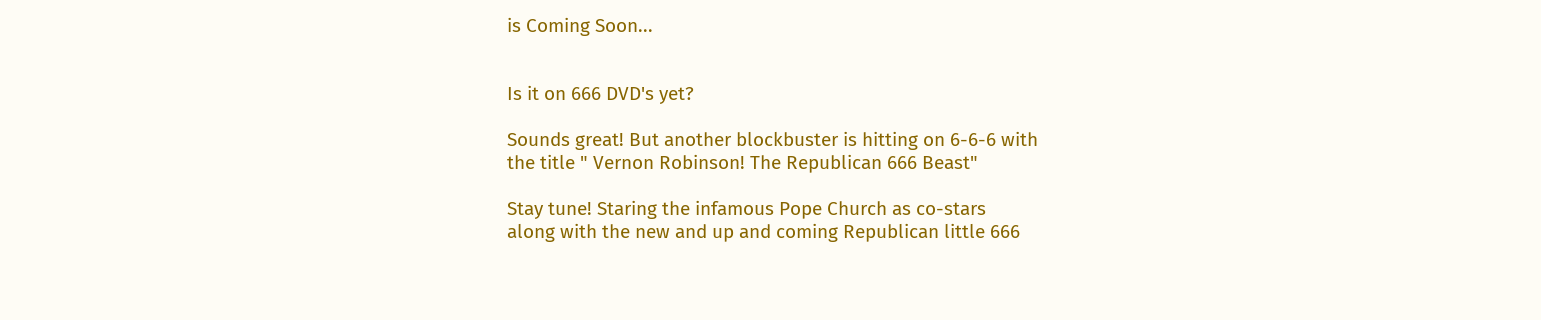is Coming Soon...


Is it on 666 DVD's yet?

Sounds great! But another blockbuster is hitting on 6-6-6 with
the title " Vernon Robinson! The Republican 666 Beast"

Stay tune! Staring the infamous Pope Church as co-stars
along with the new and up and coming Republican little 666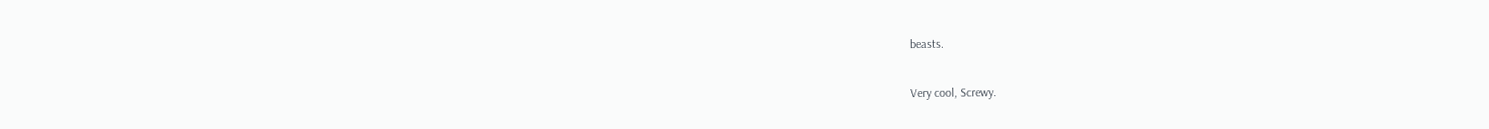beasts.

Very cool, Screwy.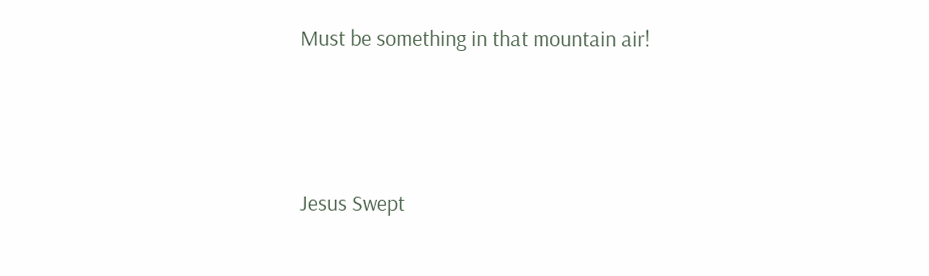Must be something in that mountain air!




Jesus Swept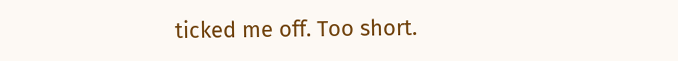ticked me off. Too short.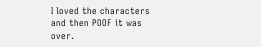I loved the characters and then POOF it was over.